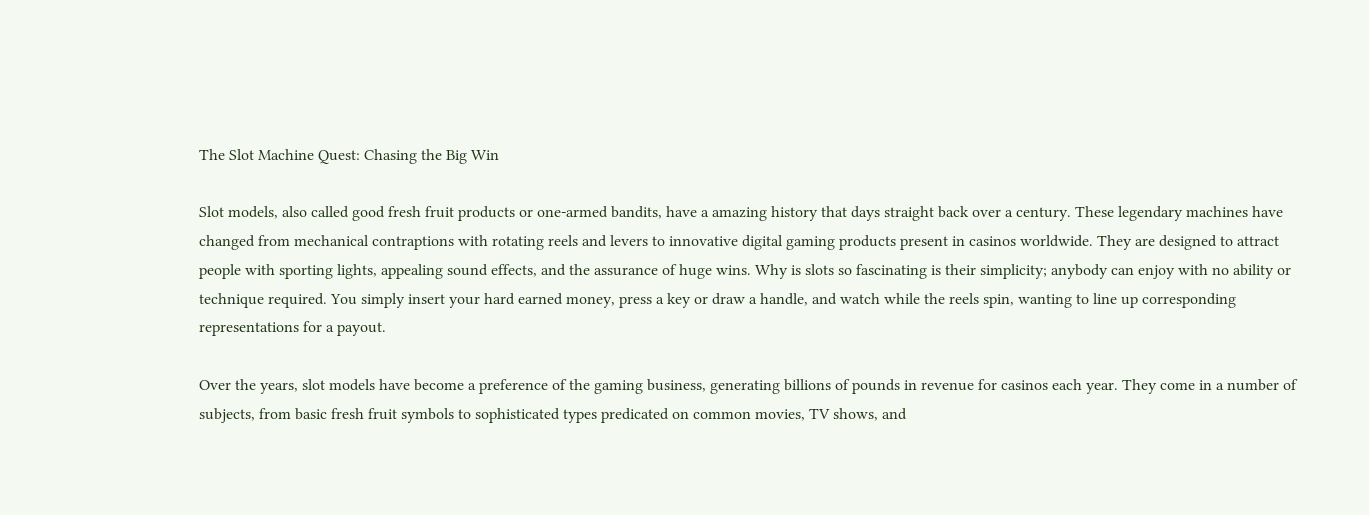The Slot Machine Quest: Chasing the Big Win

Slot models, also called good fresh fruit products or one-armed bandits, have a amazing history that days straight back over a century. These legendary machines have changed from mechanical contraptions with rotating reels and levers to innovative digital gaming products present in casinos worldwide. They are designed to attract people with sporting lights, appealing sound effects, and the assurance of huge wins. Why is slots so fascinating is their simplicity; anybody can enjoy with no ability or technique required. You simply insert your hard earned money, press a key or draw a handle, and watch while the reels spin, wanting to line up corresponding representations for a payout.

Over the years, slot models have become a preference of the gaming business, generating billions of pounds in revenue for casinos each year. They come in a number of subjects, from basic fresh fruit symbols to sophisticated types predicated on common movies, TV shows, and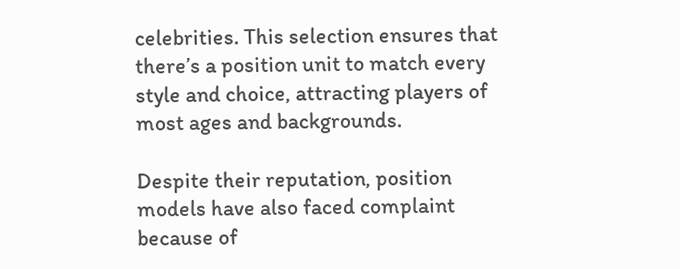celebrities. This selection ensures that there’s a position unit to match every style and choice, attracting players of most ages and backgrounds.

Despite their reputation, position models have also faced complaint because of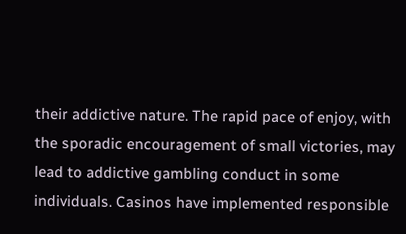their addictive nature. The rapid pace of enjoy, with the sporadic encouragement of small victories, may lead to addictive gambling conduct in some individuals. Casinos have implemented responsible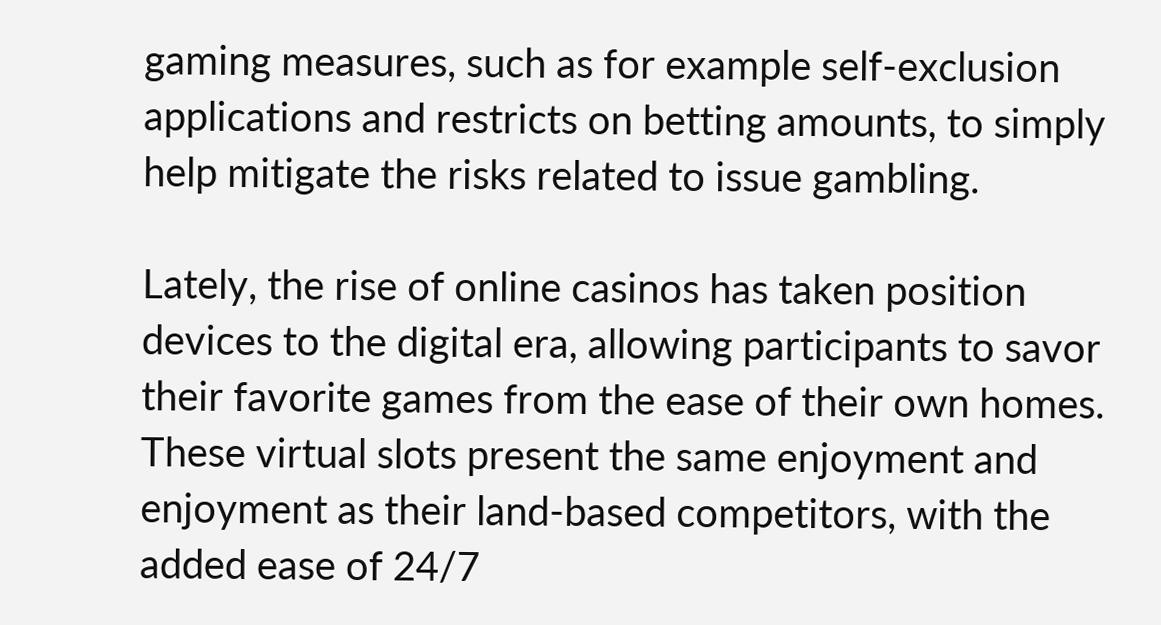gaming measures, such as for example self-exclusion applications and restricts on betting amounts, to simply help mitigate the risks related to issue gambling.

Lately, the rise of online casinos has taken position devices to the digital era, allowing participants to savor their favorite games from the ease of their own homes. These virtual slots present the same enjoyment and enjoyment as their land-based competitors, with the added ease of 24/7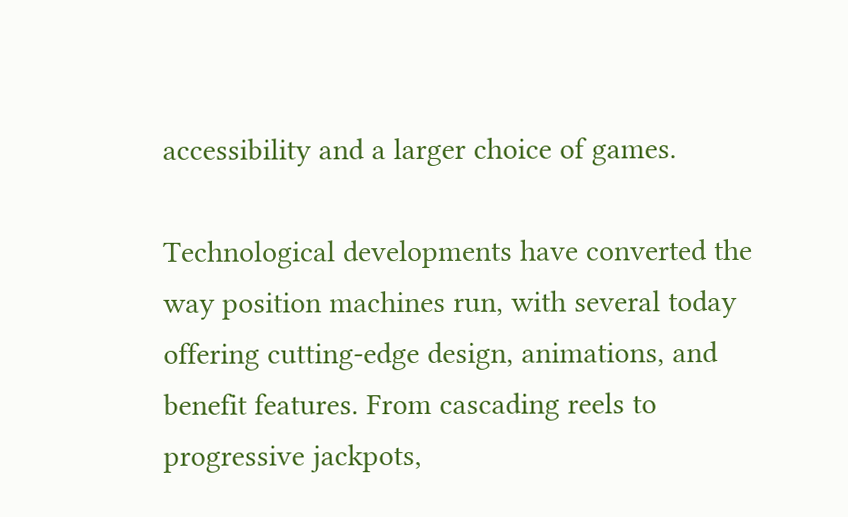accessibility and a larger choice of games.

Technological developments have converted the way position machines run, with several today offering cutting-edge design, animations, and benefit features. From cascading reels to progressive jackpots,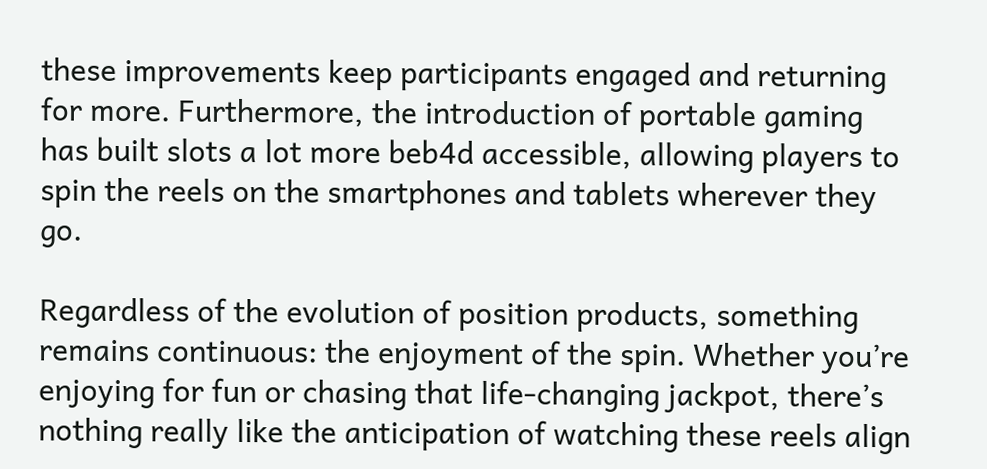these improvements keep participants engaged and returning for more. Furthermore, the introduction of portable gaming has built slots a lot more beb4d accessible, allowing players to spin the reels on the smartphones and tablets wherever they go.

Regardless of the evolution of position products, something remains continuous: the enjoyment of the spin. Whether you’re enjoying for fun or chasing that life-changing jackpot, there’s nothing really like the anticipation of watching these reels align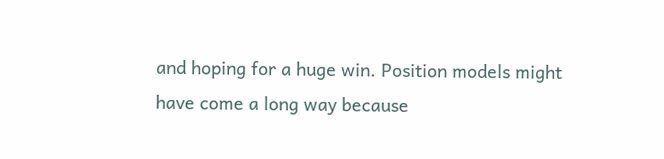and hoping for a huge win. Position models might have come a long way because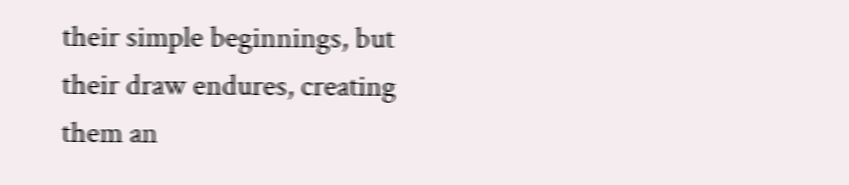their simple beginnings, but their draw endures, creating them an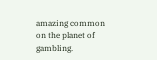amazing common on the planet of gambling.